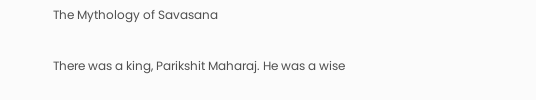The Mythology of Savasana

There was a king, Parikshit Maharaj. He was a wise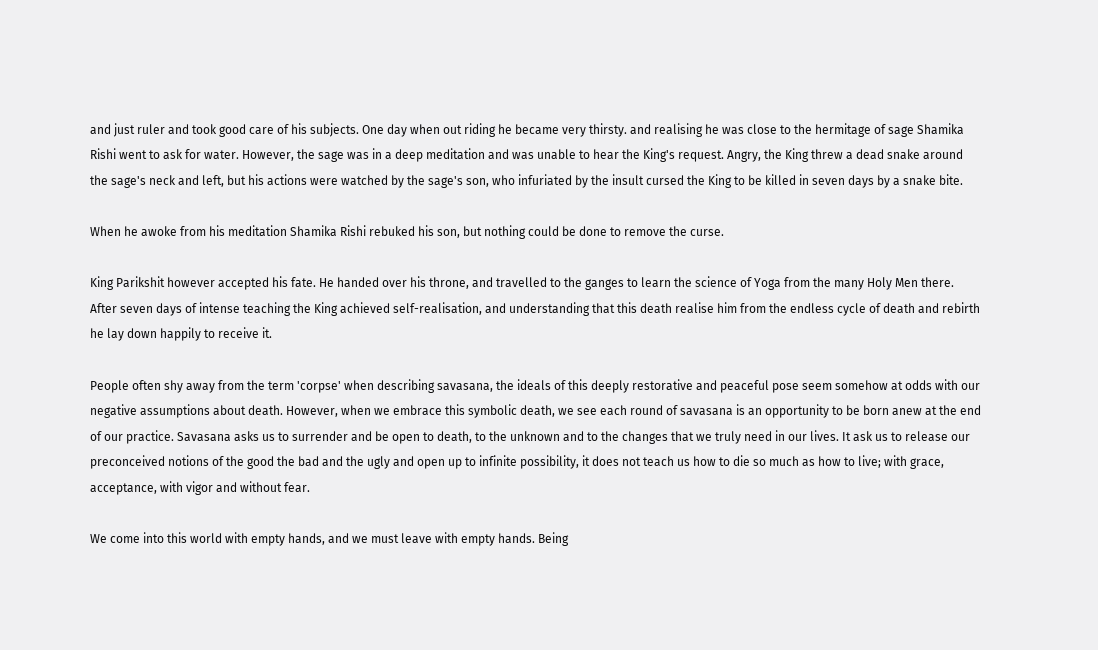and just ruler and took good care of his subjects. One day when out riding he became very thirsty. and realising he was close to the hermitage of sage Shamika Rishi went to ask for water. However, the sage was in a deep meditation and was unable to hear the King's request. Angry, the King threw a dead snake around the sage's neck and left, but his actions were watched by the sage's son, who infuriated by the insult cursed the King to be killed in seven days by a snake bite.

When he awoke from his meditation Shamika Rishi rebuked his son, but nothing could be done to remove the curse.

King Parikshit however accepted his fate. He handed over his throne, and travelled to the ganges to learn the science of Yoga from the many Holy Men there. After seven days of intense teaching the King achieved self-realisation, and understanding that this death realise him from the endless cycle of death and rebirth he lay down happily to receive it.

People often shy away from the term 'corpse' when describing savasana, the ideals of this deeply restorative and peaceful pose seem somehow at odds with our negative assumptions about death. However, when we embrace this symbolic death, we see each round of savasana is an opportunity to be born anew at the end of our practice. Savasana asks us to surrender and be open to death, to the unknown and to the changes that we truly need in our lives. It ask us to release our preconceived notions of the good the bad and the ugly and open up to infinite possibility, it does not teach us how to die so much as how to live; with grace, acceptance, with vigor and without fear.

We come into this world with empty hands, and we must leave with empty hands. Being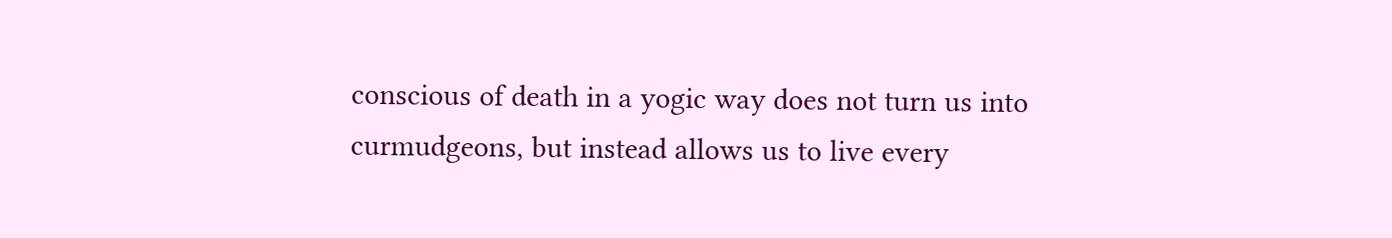conscious of death in a yogic way does not turn us into curmudgeons, but instead allows us to live every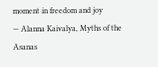moment in freedom and joy
— Alanna Kaivalya, Myths of the Asanas